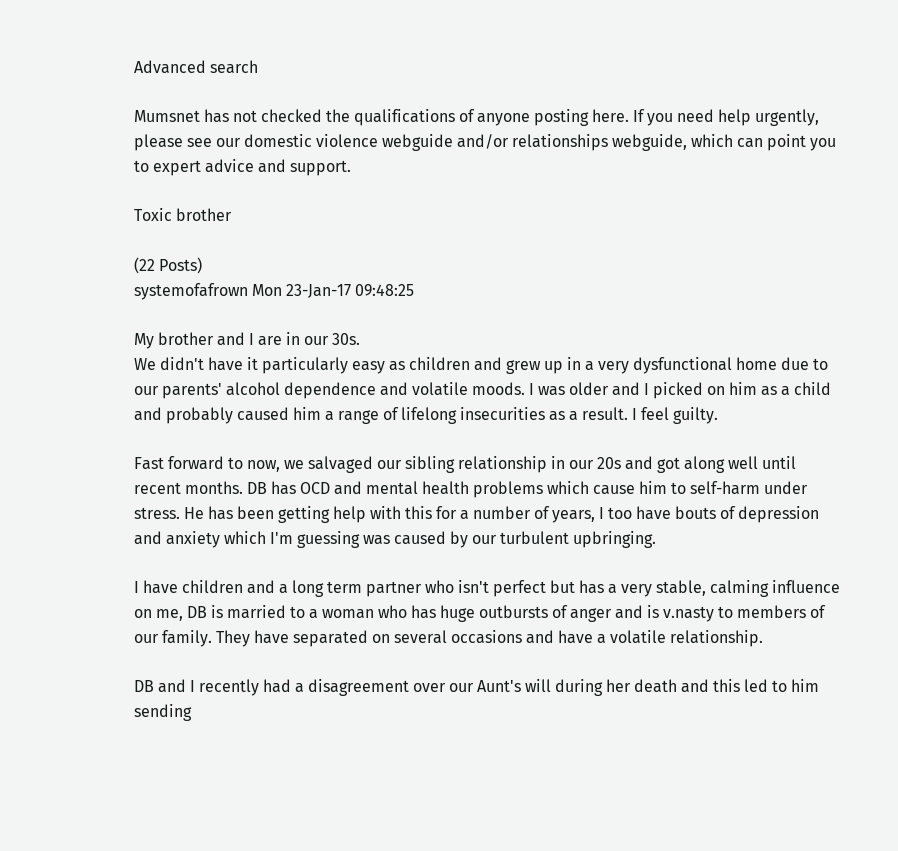Advanced search

Mumsnet has not checked the qualifications of anyone posting here. If you need help urgently, please see our domestic violence webguide and/or relationships webguide, which can point you to expert advice and support.

Toxic brother

(22 Posts)
systemofafrown Mon 23-Jan-17 09:48:25

My brother and I are in our 30s.
We didn't have it particularly easy as children and grew up in a very dysfunctional home due to our parents' alcohol dependence and volatile moods. I was older and I picked on him as a child and probably caused him a range of lifelong insecurities as a result. I feel guilty.

Fast forward to now, we salvaged our sibling relationship in our 20s and got along well until recent months. DB has OCD and mental health problems which cause him to self-harm under stress. He has been getting help with this for a number of years, I too have bouts of depression and anxiety which I'm guessing was caused by our turbulent upbringing.

I have children and a long term partner who isn't perfect but has a very stable, calming influence on me, DB is married to a woman who has huge outbursts of anger and is v.nasty to members of our family. They have separated on several occasions and have a volatile relationship.

DB and I recently had a disagreement over our Aunt's will during her death and this led to him sending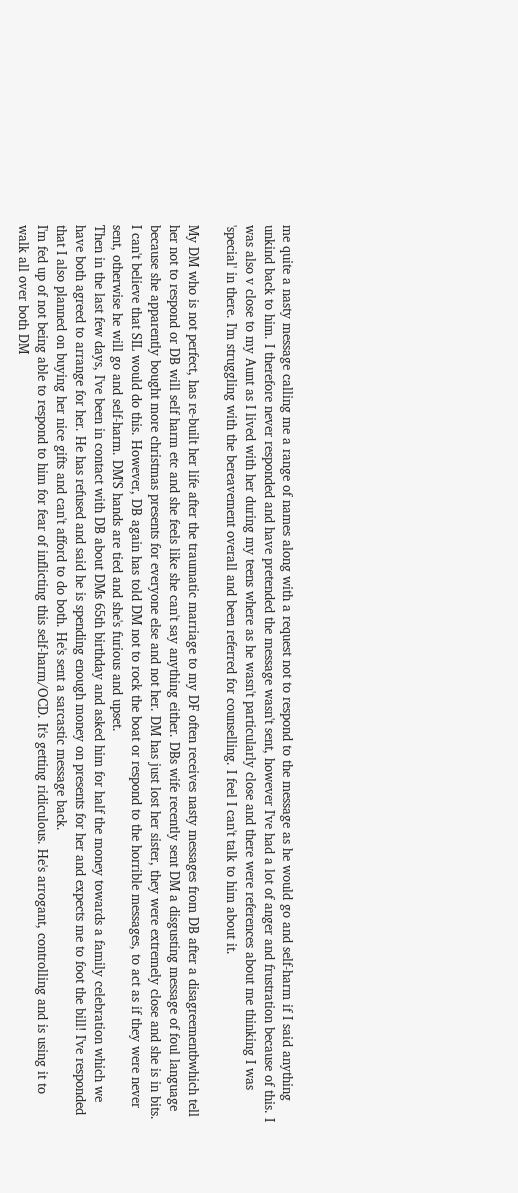me quite a nasty message calling me a range of names along with a request not to respond to the message as he would go and self-harm if I said anything unkind back to him. I therefore never responded and have pretended the message wasn't sent, however I've had a lot of anger and frustration because of this. I was also v close to my Aunt as I lived with her during my teens where as he wasn't particularly close and there were references about me thinking I was 'special' in there. I'm struggling with the bereavement overall and been referred for counselling. I feel I can't talk to him about it.

My DM who is not perfect, has re-built her life after the traumatic marriage to my DF often receives nasty messages from DB after a disagreementbwhich tell her not to respond or DB will self harm etc and she feels like she can't say anything either. DBs wife recently sent DM a disgusting message of foul language because she apparently bought more christmas presents for everyone else and not her. DM has just lost her sister, they were extremely close and she is in bits. I can't believe that SIL would do this. However, DB again has told DM not to rock the boat or respond to the horrible messages, to act as if they were never sent, otherwise he will go and self-harm. DM'S hands are tied and she's furious and upset.
Then in the last few days, I've been in contact with DB about DMs 65th birthday and asked him for half the money towards a family celebration which we have both agreed to arrange for her. He has refused and said he is spending enough money on presents for her and expects me to foot the bill! I've responded that I also planned on buying her nice gifts and can't afford to do both. He's sent a sarcastic message back.
I'm fed up of not being able to respond to him for fear of inflicting this self-harm/OCD. It's getting ridiculous. He's arrogant, controlling and is using it to walk all over both DM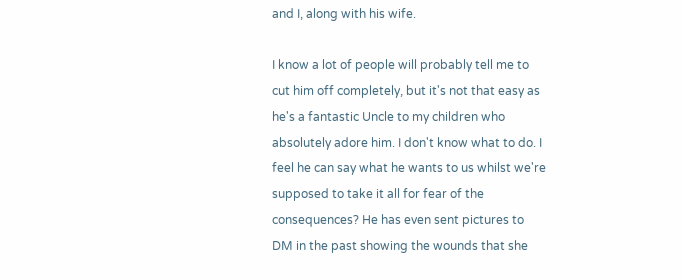and I, along with his wife.

I know a lot of people will probably tell me to cut him off completely, but it's not that easy as he's a fantastic Uncle to my children who absolutely adore him. I don't know what to do. I feel he can say what he wants to us whilst we're supposed to take it all for fear of the consequences? He has even sent pictures to DM in the past showing the wounds that she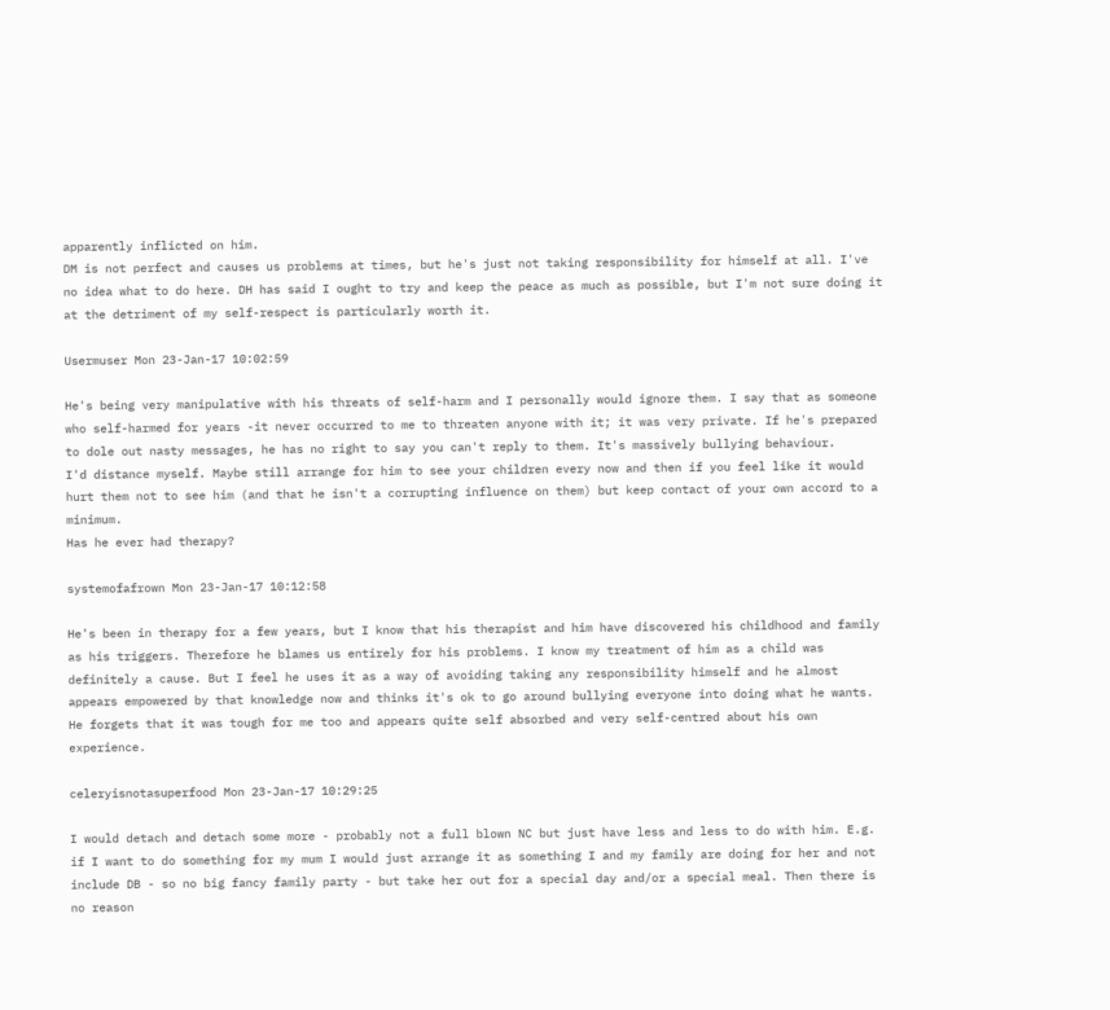apparently inflicted on him.
DM is not perfect and causes us problems at times, but he's just not taking responsibility for himself at all. I've no idea what to do here. DH has said I ought to try and keep the peace as much as possible, but I'm not sure doing it at the detriment of my self-respect is particularly worth it.

Usermuser Mon 23-Jan-17 10:02:59

He's being very manipulative with his threats of self-harm and I personally would ignore them. I say that as someone who self-harmed for years -it never occurred to me to threaten anyone with it; it was very private. If he's prepared to dole out nasty messages, he has no right to say you can't reply to them. It's massively bullying behaviour.
I'd distance myself. Maybe still arrange for him to see your children every now and then if you feel like it would hurt them not to see him (and that he isn't a corrupting influence on them) but keep contact of your own accord to a minimum.
Has he ever had therapy?

systemofafrown Mon 23-Jan-17 10:12:58

He's been in therapy for a few years, but I know that his therapist and him have discovered his childhood and family as his triggers. Therefore he blames us entirely for his problems. I know my treatment of him as a child was definitely a cause. But I feel he uses it as a way of avoiding taking any responsibility himself and he almost appears empowered by that knowledge now and thinks it's ok to go around bullying everyone into doing what he wants.
He forgets that it was tough for me too and appears quite self absorbed and very self-centred about his own experience.

celeryisnotasuperfood Mon 23-Jan-17 10:29:25

I would detach and detach some more - probably not a full blown NC but just have less and less to do with him. E.g. if I want to do something for my mum I would just arrange it as something I and my family are doing for her and not include DB - so no big fancy family party - but take her out for a special day and/or a special meal. Then there is no reason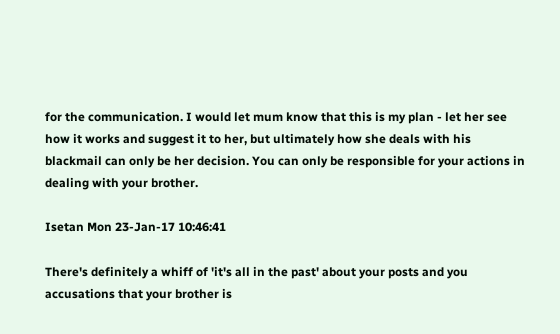for the communication. I would let mum know that this is my plan - let her see how it works and suggest it to her, but ultimately how she deals with his blackmail can only be her decision. You can only be responsible for your actions in dealing with your brother.

Isetan Mon 23-Jan-17 10:46:41

There's definitely a whiff of 'it's all in the past' about your posts and you accusations that your brother is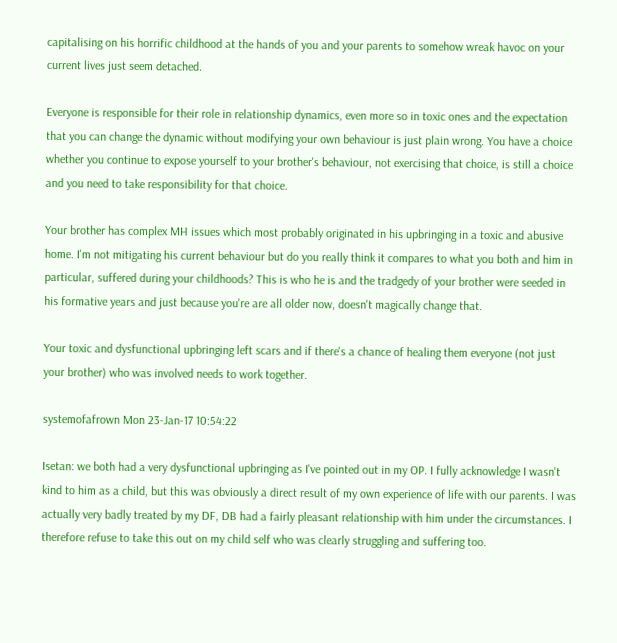capitalising on his horrific childhood at the hands of you and your parents to somehow wreak havoc on your current lives just seem detached.

Everyone is responsible for their role in relationship dynamics, even more so in toxic ones and the expectation that you can change the dynamic without modifying your own behaviour is just plain wrong. You have a choice whether you continue to expose yourself to your brother's behaviour, not exercising that choice, is still a choice and you need to take responsibility for that choice.

Your brother has complex MH issues which most probably originated in his upbringing in a toxic and abusive home. I'm not mitigating his current behaviour but do you really think it compares to what you both and him in particular, suffered during your childhoods? This is who he is and the tradgedy of your brother were seeded in his formative years and just because you're are all older now, doesn't magically change that.

Your toxic and dysfunctional upbringing left scars and if there's a chance of healing them everyone (not just your brother) who was involved needs to work together.

systemofafrown Mon 23-Jan-17 10:54:22

Isetan: we both had a very dysfunctional upbringing as I've pointed out in my OP. I fully acknowledge I wasn't kind to him as a child, but this was obviously a direct result of my own experience of life with our parents. I was actually very badly treated by my DF, DB had a fairly pleasant relationship with him under the circumstances. I therefore refuse to take this out on my child self who was clearly struggling and suffering too.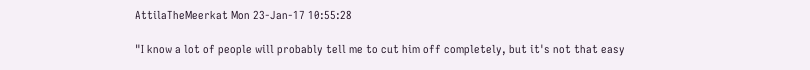AttilaTheMeerkat Mon 23-Jan-17 10:55:28

"I know a lot of people will probably tell me to cut him off completely, but it's not that easy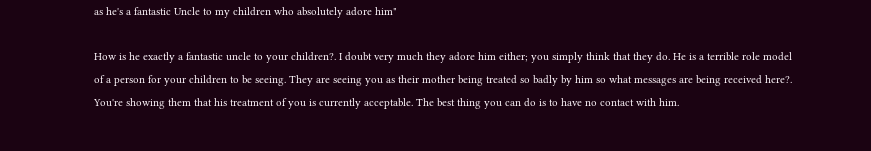as he's a fantastic Uncle to my children who absolutely adore him"

How is he exactly a fantastic uncle to your children?. I doubt very much they adore him either; you simply think that they do. He is a terrible role model of a person for your children to be seeing. They are seeing you as their mother being treated so badly by him so what messages are being received here?. You're showing them that his treatment of you is currently acceptable. The best thing you can do is to have no contact with him.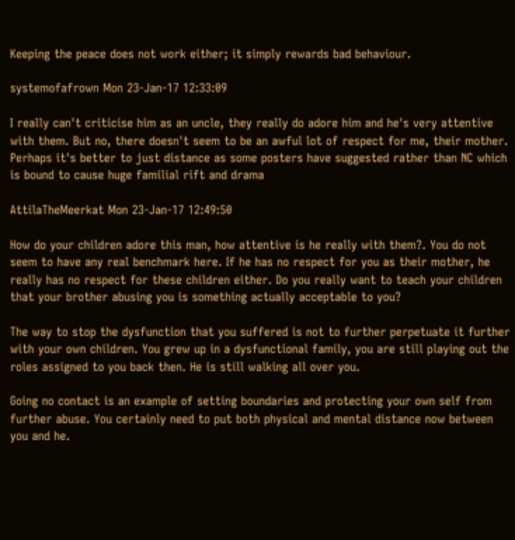Keeping the peace does not work either; it simply rewards bad behaviour.

systemofafrown Mon 23-Jan-17 12:33:09

I really can't criticise him as an uncle, they really do adore him and he's very attentive with them. But no, there doesn't seem to be an awful lot of respect for me, their mother. Perhaps it's better to just distance as some posters have suggested rather than NC which is bound to cause huge familial rift and drama

AttilaTheMeerkat Mon 23-Jan-17 12:49:50

How do your children adore this man, how attentive is he really with them?. You do not seem to have any real benchmark here. If he has no respect for you as their mother, he really has no respect for these children either. Do you really want to teach your children that your brother abusing you is something actually acceptable to you?

The way to stop the dysfunction that you suffered is not to further perpetuate it further with your own children. You grew up in a dysfunctional family, you are still playing out the roles assigned to you back then. He is still walking all over you.

Going no contact is an example of setting boundaries and protecting your own self from further abuse. You certainly need to put both physical and mental distance now between you and he.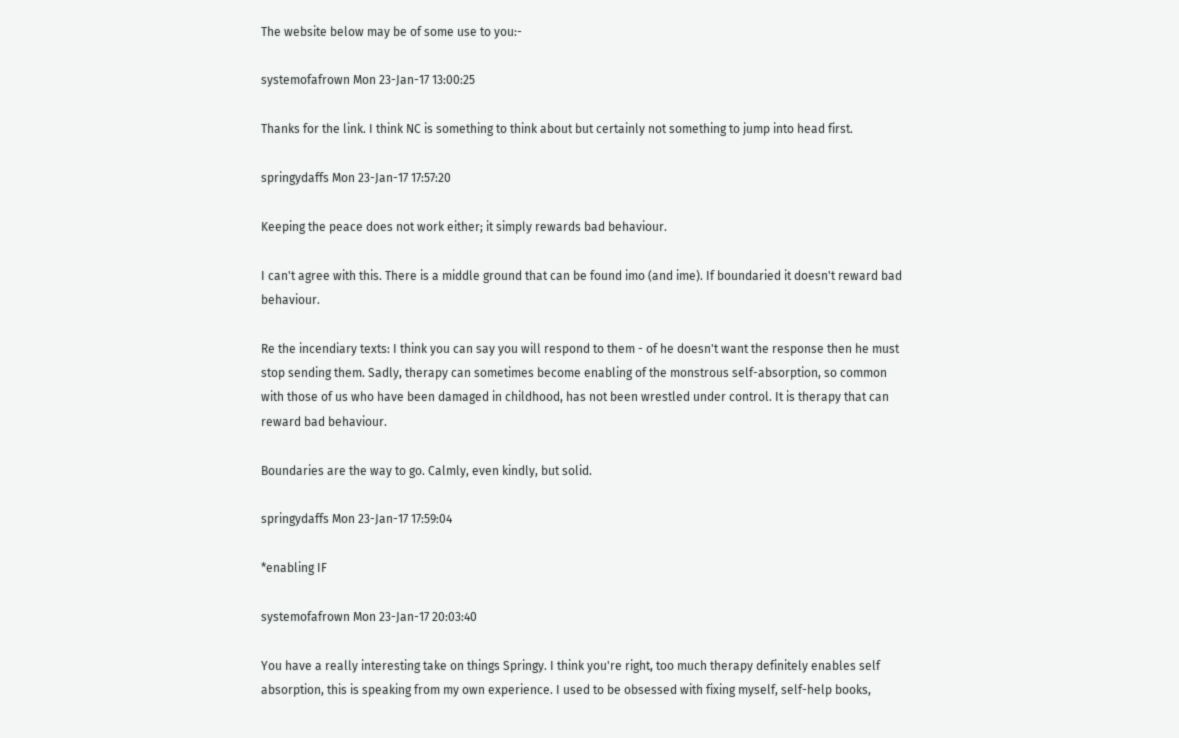The website below may be of some use to you:-

systemofafrown Mon 23-Jan-17 13:00:25

Thanks for the link. I think NC is something to think about but certainly not something to jump into head first.

springydaffs Mon 23-Jan-17 17:57:20

Keeping the peace does not work either; it simply rewards bad behaviour.

I can't agree with this. There is a middle ground that can be found imo (and ime). If boundaried it doesn't reward bad behaviour.

Re the incendiary texts: I think you can say you will respond to them - of he doesn't want the response then he must stop sending them. Sadly, therapy can sometimes become enabling of the monstrous self-absorption, so common with those of us who have been damaged in childhood, has not been wrestled under control. It is therapy that can reward bad behaviour.

Boundaries are the way to go. Calmly, even kindly, but solid.

springydaffs Mon 23-Jan-17 17:59:04

*enabling IF

systemofafrown Mon 23-Jan-17 20:03:40

You have a really interesting take on things Springy. I think you're right, too much therapy definitely enables self absorption, this is speaking from my own experience. I used to be obsessed with fixing myself, self-help books,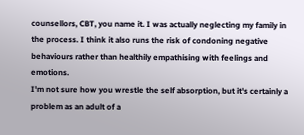counsellors, CBT, you name it. I was actually neglecting my family in the process. I think it also runs the risk of condoning negative behaviours rather than healthily empathising with feelings and emotions.
I'm not sure how you wrestle the self absorption, but it's certainly a problem as an adult of a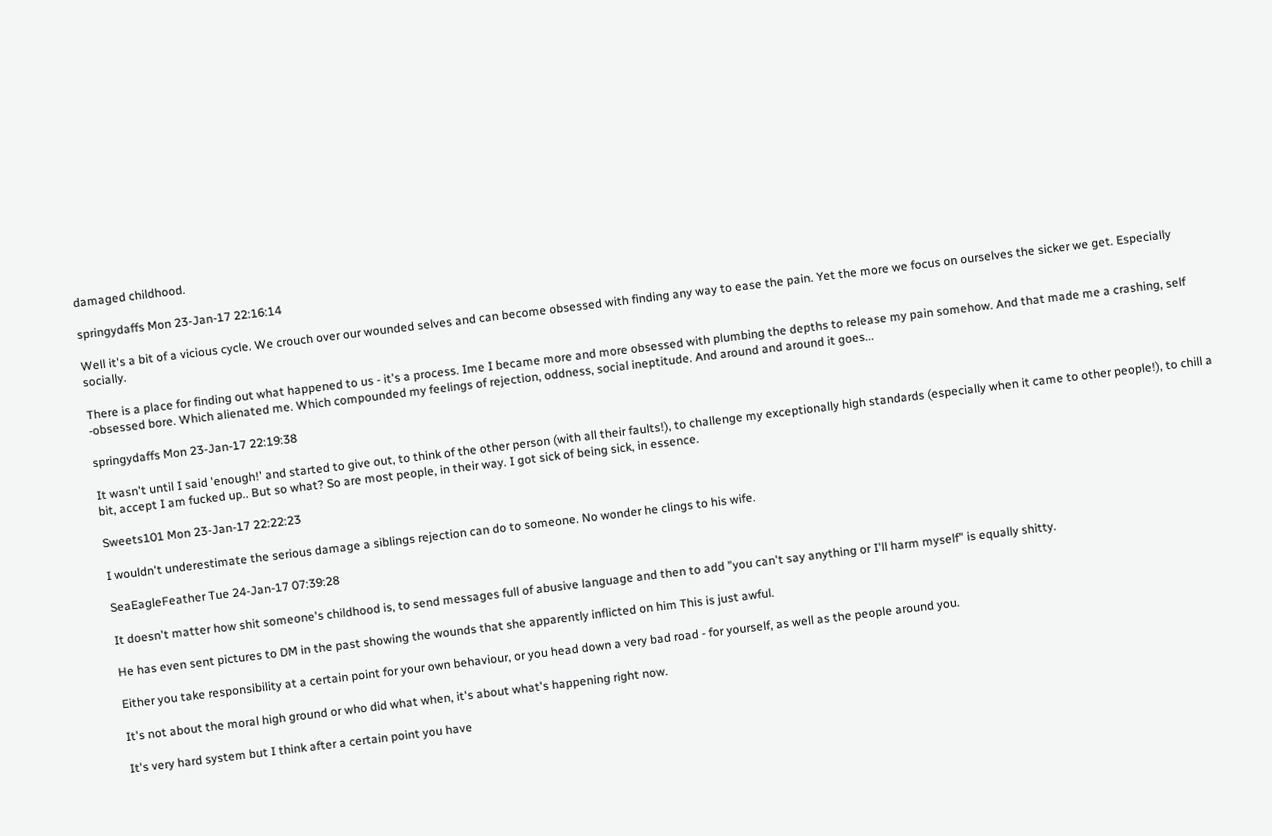damaged childhood.

springydaffs Mon 23-Jan-17 22:16:14

Well it's a bit of a vicious cycle. We crouch over our wounded selves and can become obsessed with finding any way to ease the pain. Yet the more we focus on ourselves the sicker we get. Especially socially.

There is a place for finding out what happened to us - it's a process. Ime I became more and more obsessed with plumbing the depths to release my pain somehow. And that made me a crashing, self -obsessed bore. Which alienated me. Which compounded my feelings of rejection, oddness, social ineptitude. And around and around it goes...

springydaffs Mon 23-Jan-17 22:19:38

It wasn't until I said 'enough!' and started to give out, to think of the other person (with all their faults!), to challenge my exceptionally high standards (especially when it came to other people!), to chill a bit, accept I am fucked up.. But so what? So are most people, in their way. I got sick of being sick, in essence.

Sweets101 Mon 23-Jan-17 22:22:23

I wouldn't underestimate the serious damage a siblings rejection can do to someone. No wonder he clings to his wife.

SeaEagleFeather Tue 24-Jan-17 07:39:28

It doesn't matter how shit someone's childhood is, to send messages full of abusive language and then to add "you can't say anything or I'll harm myself" is equally shitty.

He has even sent pictures to DM in the past showing the wounds that she apparently inflicted on him This is just awful.

Either you take responsibility at a certain point for your own behaviour, or you head down a very bad road - for yourself, as well as the people around you.

It's not about the moral high ground or who did what when, it's about what's happening right now.

It's very hard system but I think after a certain point you have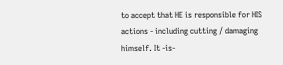to accept that HE is responsible for HIS actions - including cutting / damaging himself. It -is-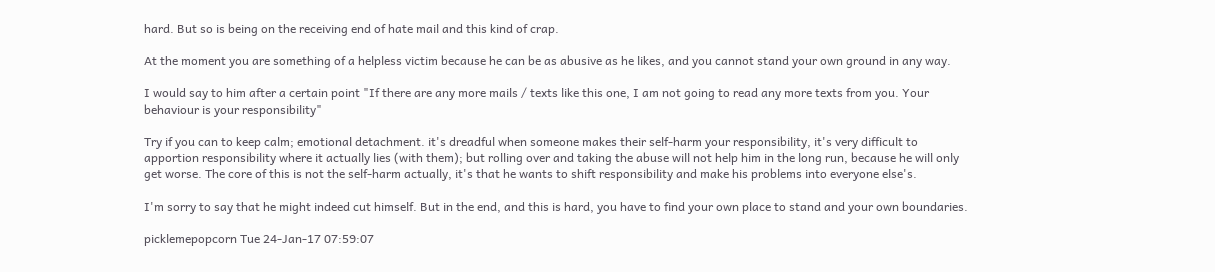hard. But so is being on the receiving end of hate mail and this kind of crap.

At the moment you are something of a helpless victim because he can be as abusive as he likes, and you cannot stand your own ground in any way.

I would say to him after a certain point "If there are any more mails / texts like this one, I am not going to read any more texts from you. Your behaviour is your responsibility"

Try if you can to keep calm; emotional detachment. it's dreadful when someone makes their self-harm your responsibility, it's very difficult to apportion responsibility where it actually lies (with them); but rolling over and taking the abuse will not help him in the long run, because he will only get worse. The core of this is not the self-harm actually, it's that he wants to shift responsibility and make his problems into everyone else's.

I'm sorry to say that he might indeed cut himself. But in the end, and this is hard, you have to find your own place to stand and your own boundaries.

picklemepopcorn Tue 24-Jan-17 07:59:07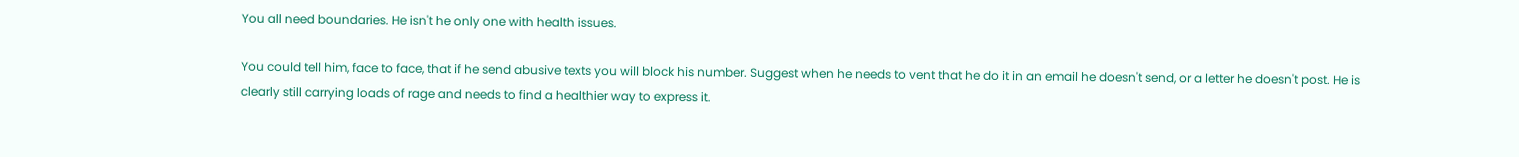You all need boundaries. He isn't he only one with health issues.

You could tell him, face to face, that if he send abusive texts you will block his number. Suggest when he needs to vent that he do it in an email he doesn't send, or a letter he doesn't post. He is clearly still carrying loads of rage and needs to find a healthier way to express it.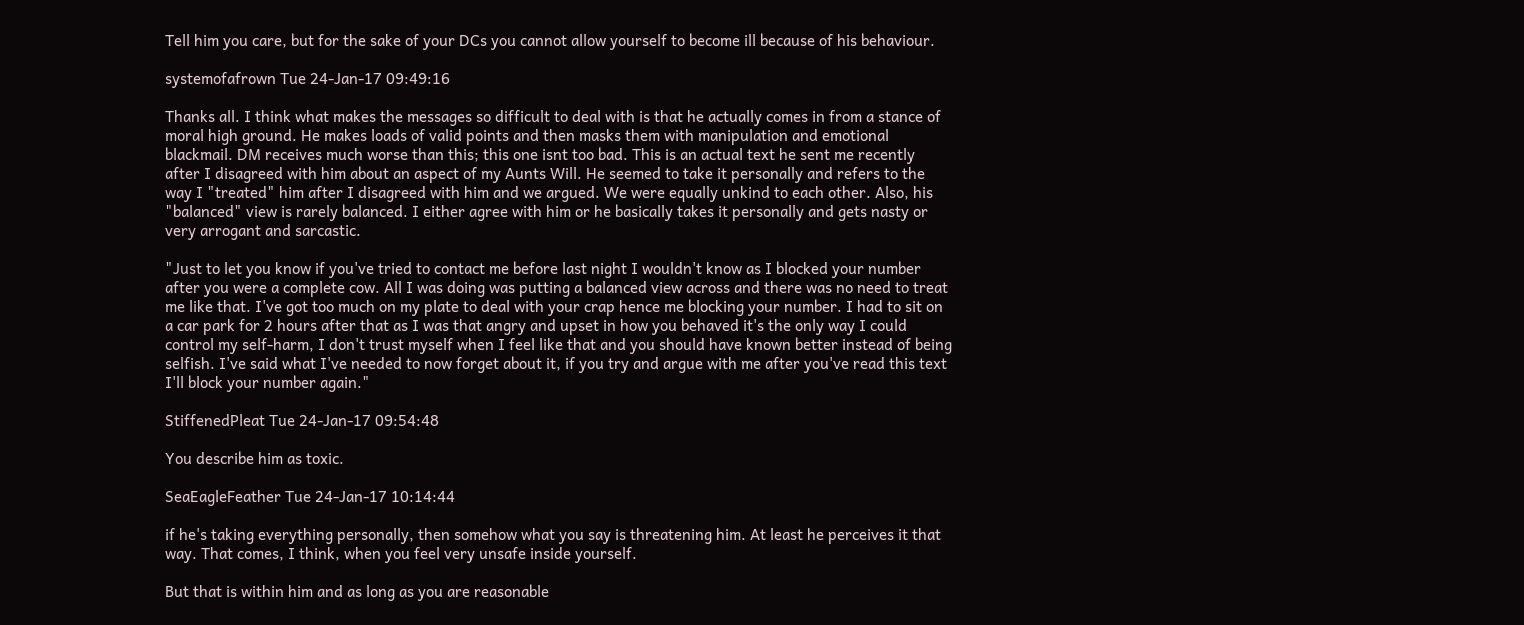Tell him you care, but for the sake of your DCs you cannot allow yourself to become ill because of his behaviour.

systemofafrown Tue 24-Jan-17 09:49:16

Thanks all. I think what makes the messages so difficult to deal with is that he actually comes in from a stance of moral high ground. He makes loads of valid points and then masks them with manipulation and emotional blackmail. DM receives much worse than this; this one isnt too bad. This is an actual text he sent me recently after I disagreed with him about an aspect of my Aunts Will. He seemed to take it personally and refers to the way I "treated" him after I disagreed with him and we argued. We were equally unkind to each other. Also, his "balanced" view is rarely balanced. I either agree with him or he basically takes it personally and gets nasty or very arrogant and sarcastic.

"Just to let you know if you've tried to contact me before last night I wouldn't know as I blocked your number after you were a complete cow. All I was doing was putting a balanced view across and there was no need to treat me like that. I've got too much on my plate to deal with your crap hence me blocking your number. I had to sit on a car park for 2 hours after that as I was that angry and upset in how you behaved it's the only way I could control my self-harm, I don't trust myself when I feel like that and you should have known better instead of being selfish. I've said what I've needed to now forget about it, if you try and argue with me after you've read this text I'll block your number again."

StiffenedPleat Tue 24-Jan-17 09:54:48

You describe him as toxic.

SeaEagleFeather Tue 24-Jan-17 10:14:44

if he's taking everything personally, then somehow what you say is threatening him. At least he perceives it that way. That comes, I think, when you feel very unsafe inside yourself.

But that is within him and as long as you are reasonable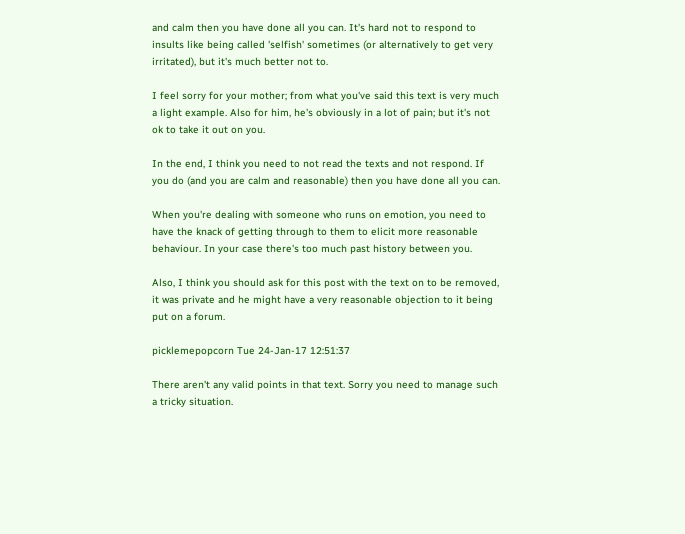and calm then you have done all you can. It's hard not to respond to insults like being called 'selfish' sometimes (or alternatively to get very irritated), but it's much better not to.

I feel sorry for your mother; from what you've said this text is very much a light example. Also for him, he's obviously in a lot of pain; but it's not ok to take it out on you.

In the end, I think you need to not read the texts and not respond. If you do (and you are calm and reasonable) then you have done all you can.

When you're dealing with someone who runs on emotion, you need to have the knack of getting through to them to elicit more reasonable behaviour. In your case there's too much past history between you.

Also, I think you should ask for this post with the text on to be removed, it was private and he might have a very reasonable objection to it being put on a forum.

picklemepopcorn Tue 24-Jan-17 12:51:37

There aren't any valid points in that text. Sorry you need to manage such a tricky situation.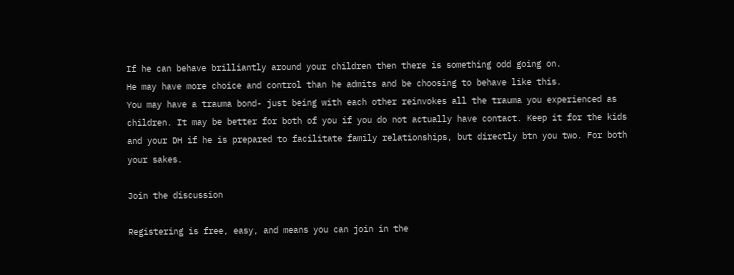If he can behave brilliantly around your children then there is something odd going on.
He may have more choice and control than he admits and be choosing to behave like this.
You may have a trauma bond- just being with each other reinvokes all the trauma you experienced as children. It may be better for both of you if you do not actually have contact. Keep it for the kids and your DH if he is prepared to facilitate family relationships, but directly btn you two. For both your sakes.

Join the discussion

Registering is free, easy, and means you can join in the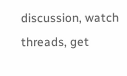discussion, watch threads, get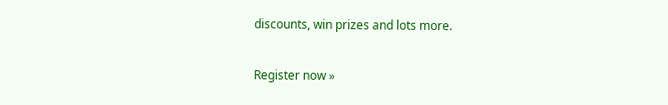discounts, win prizes and lots more.

Register now »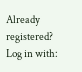Already registered? Log in with: